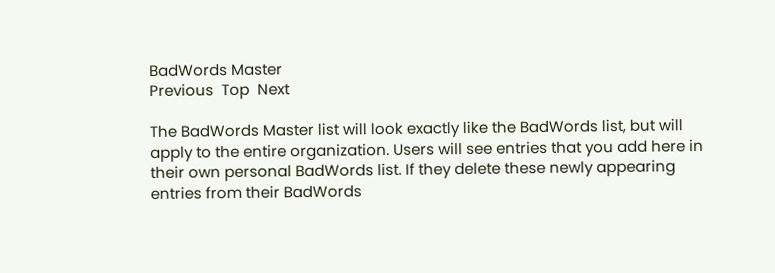BadWords Master
Previous  Top  Next

The BadWords Master list will look exactly like the BadWords list, but will apply to the entire organization. Users will see entries that you add here in their own personal BadWords list. If they delete these newly appearing entries from their BadWords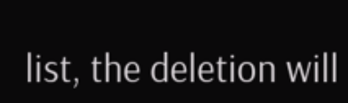list, the deletion will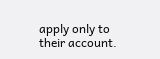apply only to their account.